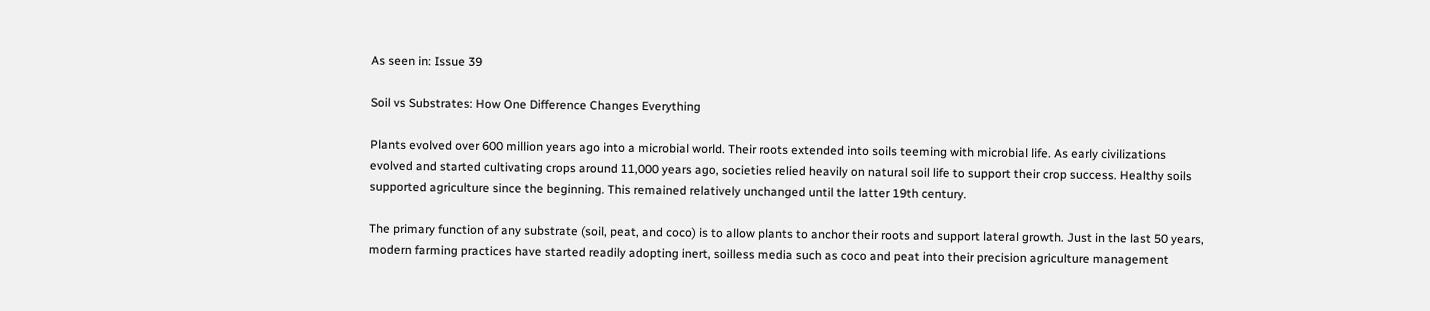As seen in: Issue 39

Soil vs Substrates: How One Difference Changes Everything

Plants evolved over 600 million years ago into a microbial world. Their roots extended into soils teeming with microbial life. As early civilizations evolved and started cultivating crops around 11,000 years ago, societies relied heavily on natural soil life to support their crop success. Healthy soils supported agriculture since the beginning. This remained relatively unchanged until the latter 19th century.

The primary function of any substrate (soil, peat, and coco) is to allow plants to anchor their roots and support lateral growth. Just in the last 50 years, modern farming practices have started readily adopting inert, soilless media such as coco and peat into their precision agriculture management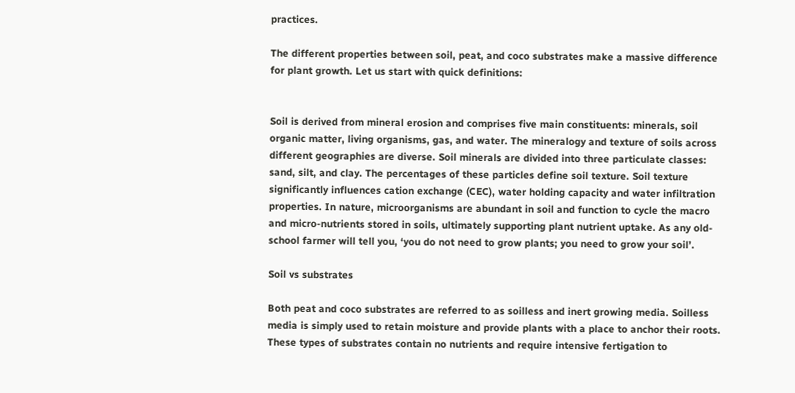practices.

The different properties between soil, peat, and coco substrates make a massive difference for plant growth. Let us start with quick definitions:


Soil is derived from mineral erosion and comprises five main constituents: minerals, soil organic matter, living organisms, gas, and water. The mineralogy and texture of soils across different geographies are diverse. Soil minerals are divided into three particulate classes: sand, silt, and clay. The percentages of these particles define soil texture. Soil texture significantly influences cation exchange (CEC), water holding capacity and water infiltration properties. In nature, microorganisms are abundant in soil and function to cycle the macro and micro-nutrients stored in soils, ultimately supporting plant nutrient uptake. As any old-school farmer will tell you, ‘you do not need to grow plants; you need to grow your soil’.

Soil vs substrates

Both peat and coco substrates are referred to as soilless and inert growing media. Soilless media is simply used to retain moisture and provide plants with a place to anchor their roots. These types of substrates contain no nutrients and require intensive fertigation to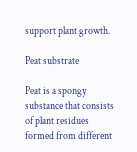support plant growth.

Peat substrate

Peat is a spongy substance that consists of plant residues formed from different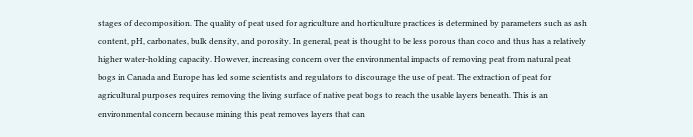stages of decomposition. The quality of peat used for agriculture and horticulture practices is determined by parameters such as ash content, pH, carbonates, bulk density, and porosity. In general, peat is thought to be less porous than coco and thus has a relatively higher water-holding capacity. However, increasing concern over the environmental impacts of removing peat from natural peat bogs in Canada and Europe has led some scientists and regulators to discourage the use of peat. The extraction of peat for agricultural purposes requires removing the living surface of native peat bogs to reach the usable layers beneath. This is an environmental concern because mining this peat removes layers that can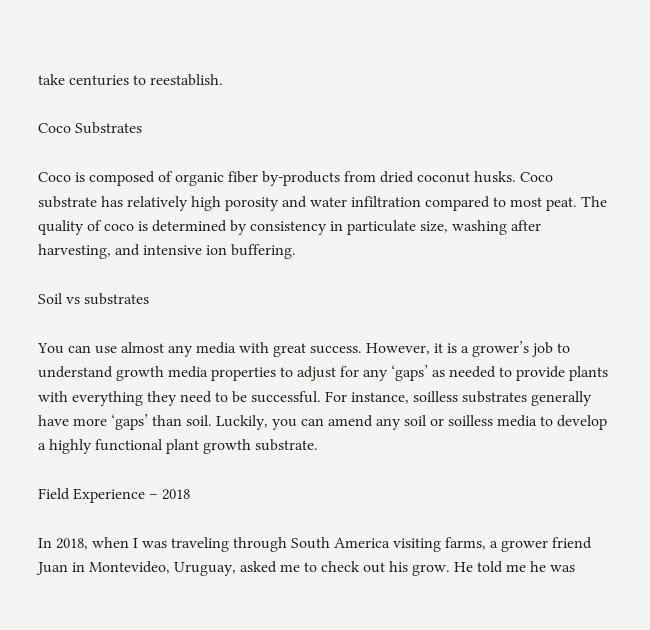take centuries to reestablish.

Coco Substrates

Coco is composed of organic fiber by-products from dried coconut husks. Coco substrate has relatively high porosity and water infiltration compared to most peat. The quality of coco is determined by consistency in particulate size, washing after harvesting, and intensive ion buffering.

Soil vs substrates

You can use almost any media with great success. However, it is a grower’s job to understand growth media properties to adjust for any ‘gaps’ as needed to provide plants with everything they need to be successful. For instance, soilless substrates generally have more ‘gaps’ than soil. Luckily, you can amend any soil or soilless media to develop a highly functional plant growth substrate.

Field Experience – 2018

In 2018, when I was traveling through South America visiting farms, a grower friend Juan in Montevideo, Uruguay, asked me to check out his grow. He told me he was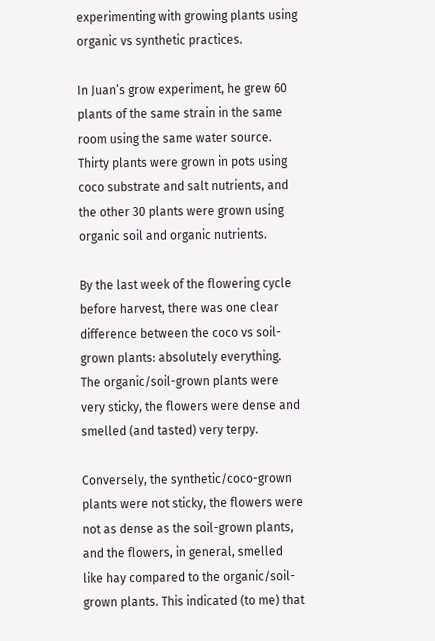experimenting with growing plants using organic vs synthetic practices.

In Juan’s grow experiment, he grew 60 plants of the same strain in the same room using the same water source. Thirty plants were grown in pots using coco substrate and salt nutrients, and the other 30 plants were grown using organic soil and organic nutrients.

By the last week of the flowering cycle before harvest, there was one clear difference between the coco vs soil-grown plants: absolutely everything. The organic/soil-grown plants were very sticky, the flowers were dense and smelled (and tasted) very terpy.

Conversely, the synthetic/coco-grown plants were not sticky, the flowers were not as dense as the soil-grown plants, and the flowers, in general, smelled like hay compared to the organic/soil-grown plants. This indicated (to me) that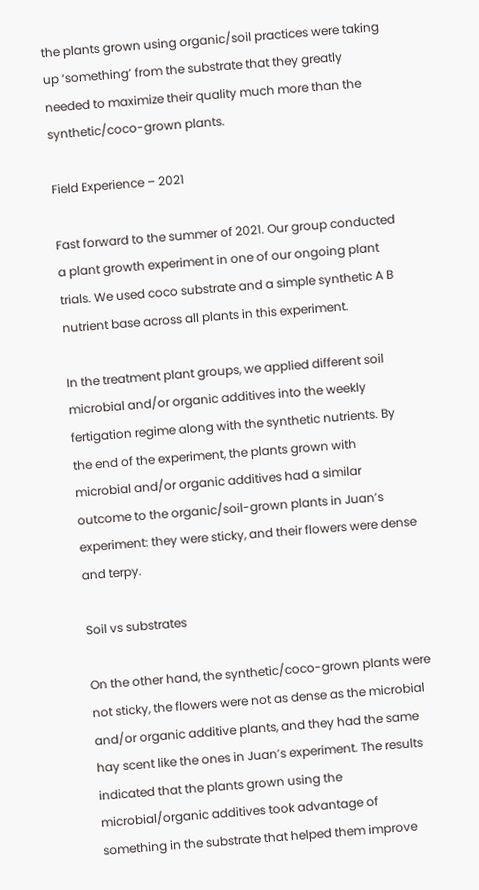the plants grown using organic/soil practices were taking up ‘something’ from the substrate that they greatly needed to maximize their quality much more than the synthetic/coco-grown plants.

Field Experience – 2021

Fast forward to the summer of 2021. Our group conducted a plant growth experiment in one of our ongoing plant trials. We used coco substrate and a simple synthetic A B nutrient base across all plants in this experiment.

In the treatment plant groups, we applied different soil microbial and/or organic additives into the weekly fertigation regime along with the synthetic nutrients. By the end of the experiment, the plants grown with microbial and/or organic additives had a similar outcome to the organic/soil-grown plants in Juan’s experiment: they were sticky, and their flowers were dense and terpy.

Soil vs substrates

On the other hand, the synthetic/coco-grown plants were not sticky, the flowers were not as dense as the microbial and/or organic additive plants, and they had the same hay scent like the ones in Juan’s experiment. The results indicated that the plants grown using the microbial/organic additives took advantage of something in the substrate that helped them improve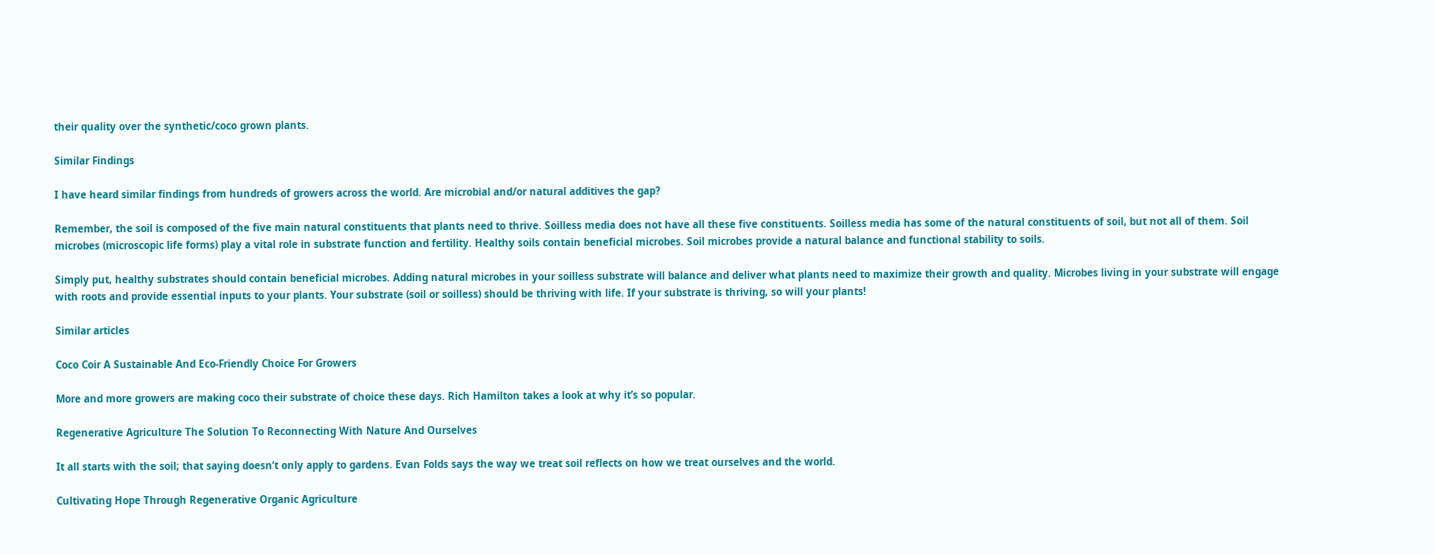their quality over the synthetic/coco grown plants.

Similar Findings

I have heard similar findings from hundreds of growers across the world. Are microbial and/or natural additives the gap?

Remember, the soil is composed of the five main natural constituents that plants need to thrive. Soilless media does not have all these five constituents. Soilless media has some of the natural constituents of soil, but not all of them. Soil microbes (microscopic life forms) play a vital role in substrate function and fertility. Healthy soils contain beneficial microbes. Soil microbes provide a natural balance and functional stability to soils.

Simply put, healthy substrates should contain beneficial microbes. Adding natural microbes in your soilless substrate will balance and deliver what plants need to maximize their growth and quality. Microbes living in your substrate will engage with roots and provide essential inputs to your plants. Your substrate (soil or soilless) should be thriving with life. If your substrate is thriving, so will your plants!

Similar articles

Coco Coir A Sustainable And Eco-Friendly Choice For Growers

More and more growers are making coco their substrate of choice these days. Rich Hamilton takes a look at why it’s so popular.

Regenerative Agriculture The Solution To Reconnecting With Nature And Ourselves

It all starts with the soil; that saying doesn’t only apply to gardens. Evan Folds says the way we treat soil reflects on how we treat ourselves and the world.

Cultivating Hope Through Regenerative Organic Agriculture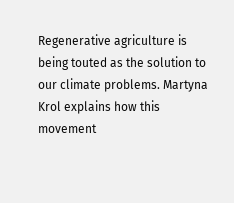Regenerative agriculture is being touted as the solution to our climate problems. Martyna Krol explains how this movement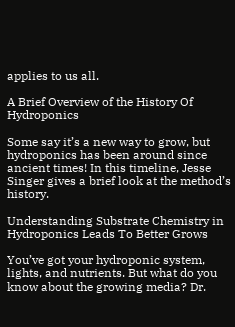applies to us all.

A Brief Overview of the History Of Hydroponics

Some say it’s a new way to grow, but hydroponics has been around since ancient times! In this timeline, Jesse Singer gives a brief look at the method’s history.

Understanding Substrate Chemistry in Hydroponics Leads To Better Grows

You’ve got your hydroponic system, lights, and nutrients. But what do you know about the growing media? Dr.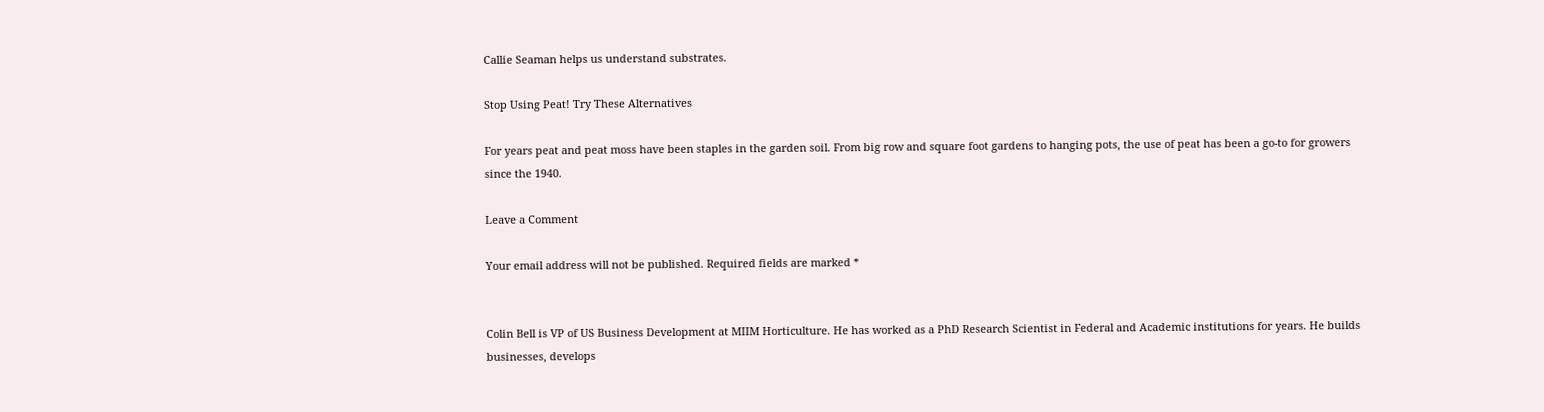Callie Seaman helps us understand substrates.

Stop Using Peat! Try These Alternatives

For years peat and peat moss have been staples in the garden soil. From big row and square foot gardens to hanging pots, the use of peat has been a go-to for growers since the 1940.

Leave a Comment

Your email address will not be published. Required fields are marked *


Colin Bell is VP of US Business Development at MIIM Horticulture. He has worked as a PhD Research Scientist in Federal and Academic institutions for years. He builds businesses, develops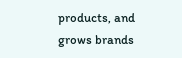products, and grows brands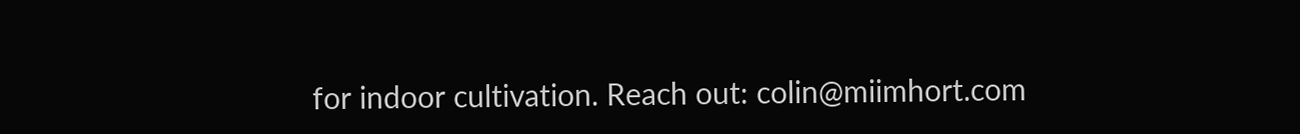for indoor cultivation. Reach out: colin@miimhort.com